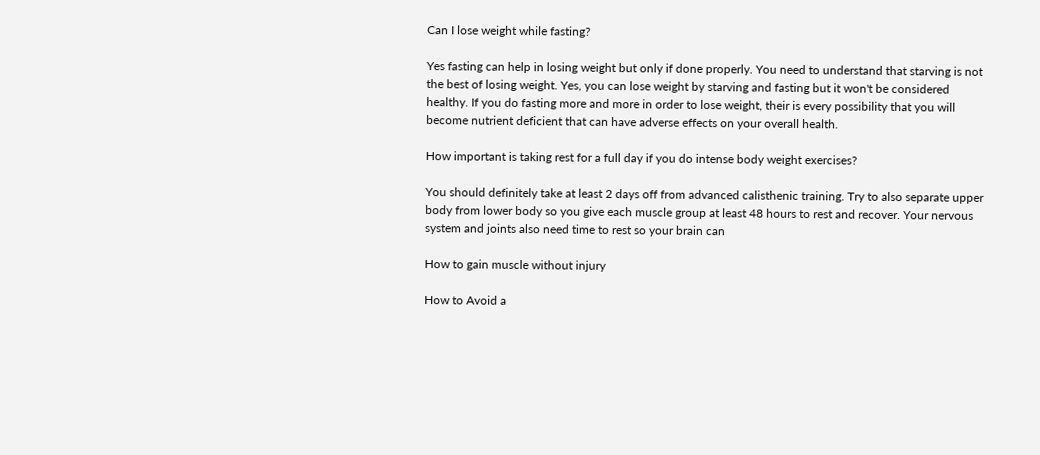Can I lose weight while fasting?

Yes fasting can help in losing weight but only if done properly. You need to understand that starving is not the best of losing weight. Yes, you can lose weight by starving and fasting but it won't be considered healthy. If you do fasting more and more in order to lose weight, their is every possibility that you will become nutrient deficient that can have adverse effects on your overall health.

How important is taking rest for a full day if you do intense body weight exercises?

You should definitely take at least 2 days off from advanced calisthenic training. Try to also separate upper body from lower body so you give each muscle group at least 48 hours to rest and recover. Your nervous system and joints also need time to rest so your brain can

How to gain muscle without injury

How to Avoid a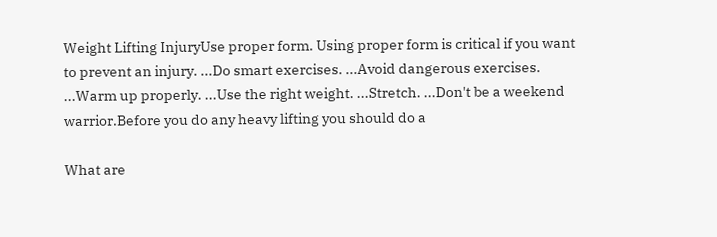Weight Lifting InjuryUse proper form. Using proper form is critical if you want to prevent an injury. ...Do smart exercises. ...Avoid dangerous exercises. ...Warm up properly. ...Use the right weight. ...Stretch. ...Don't be a weekend warrior.Before you do any heavy lifting you should do a

What are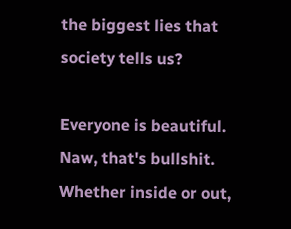the biggest lies that society tells us?

Everyone is beautiful. Naw, that's bullshit. Whether inside or out,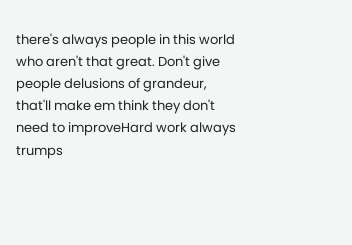there's always people in this world who aren't that great. Don't give people delusions of grandeur, that'll make em think they don't need to improveHard work always trumps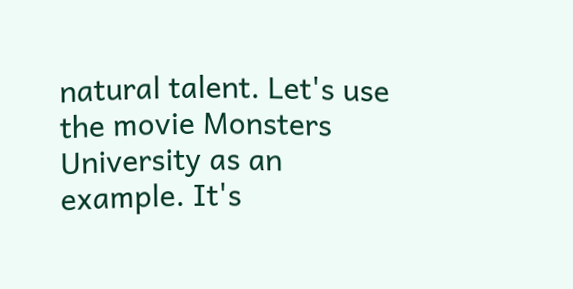natural talent. Let's use the movie Monsters University as an example. It's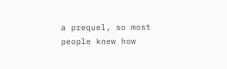a prequel, so most people knew how